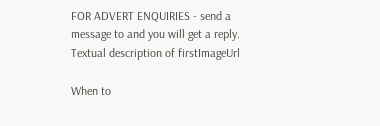FOR ADVERT ENQUIRIES - send a message to and you will get a reply.
Textual description of firstImageUrl

When to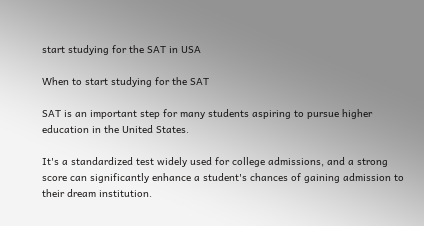start studying for the SAT in USA

When to start studying for the SAT

SAT is an important step for many students aspiring to pursue higher education in the United States.

It's a standardized test widely used for college admissions, and a strong score can significantly enhance a student's chances of gaining admission to their dream institution.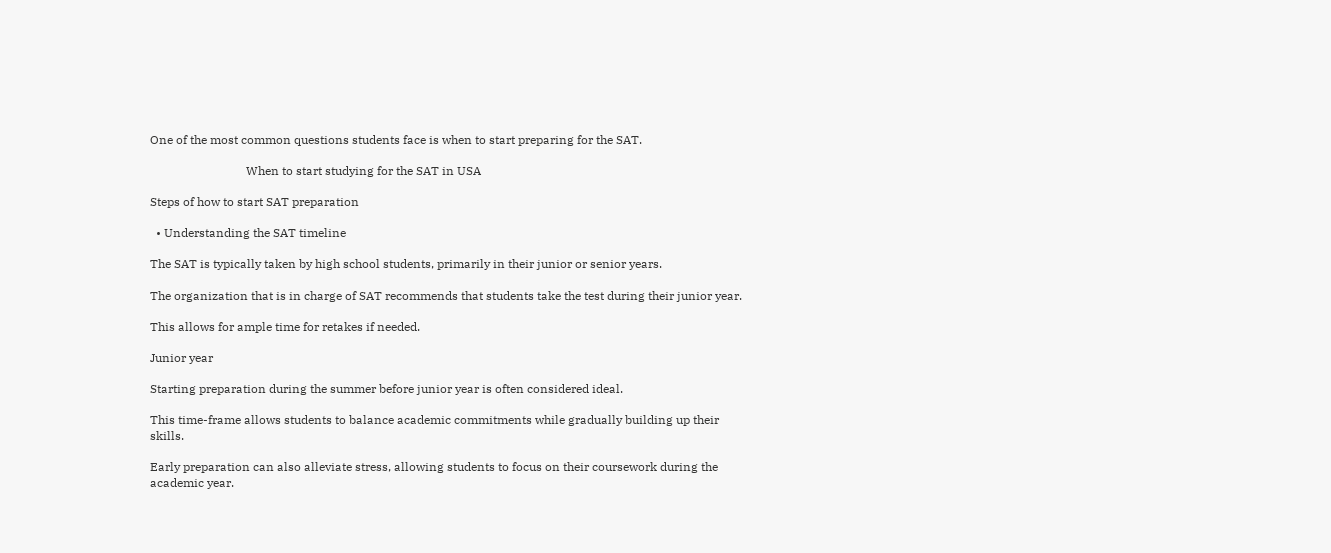One of the most common questions students face is when to start preparing for the SAT.

                                When to start studying for the SAT in USA

Steps of how to start SAT preparation

  • Understanding the SAT timeline

The SAT is typically taken by high school students, primarily in their junior or senior years.

The organization that is in charge of SAT recommends that students take the test during their junior year.

This allows for ample time for retakes if needed.

Junior year

Starting preparation during the summer before junior year is often considered ideal.

This time-frame allows students to balance academic commitments while gradually building up their skills.

Early preparation can also alleviate stress, allowing students to focus on their coursework during the academic year.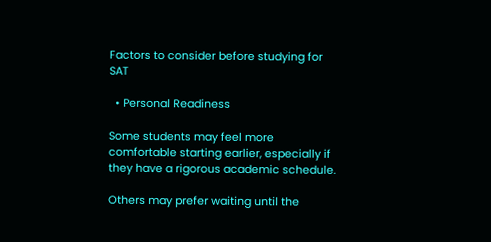Factors to consider before studying for SAT

  • Personal Readiness

Some students may feel more comfortable starting earlier, especially if they have a rigorous academic schedule.

Others may prefer waiting until the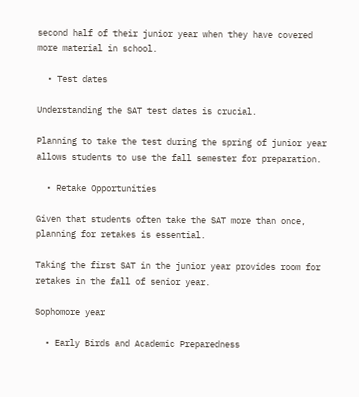second half of their junior year when they have covered more material in school.

  • Test dates

Understanding the SAT test dates is crucial.

Planning to take the test during the spring of junior year allows students to use the fall semester for preparation.

  • Retake Opportunities

Given that students often take the SAT more than once, planning for retakes is essential.

Taking the first SAT in the junior year provides room for retakes in the fall of senior year.

Sophomore year

  • Early Birds and Academic Preparedness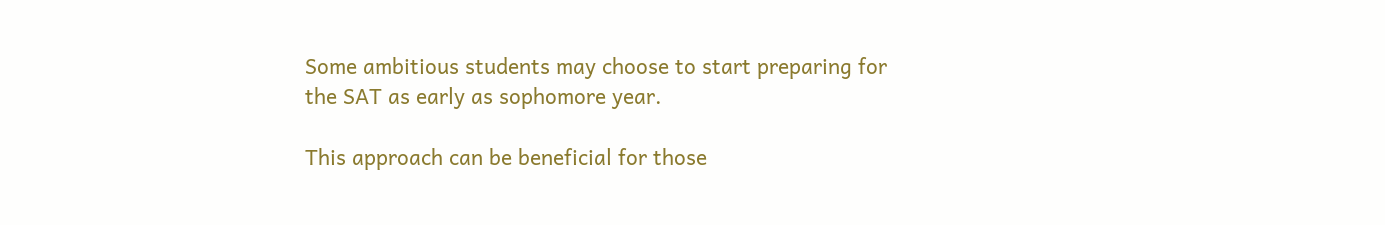Some ambitious students may choose to start preparing for the SAT as early as sophomore year.

This approach can be beneficial for those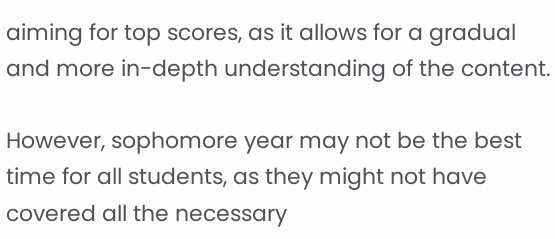aiming for top scores, as it allows for a gradual and more in-depth understanding of the content.

However, sophomore year may not be the best time for all students, as they might not have covered all the necessary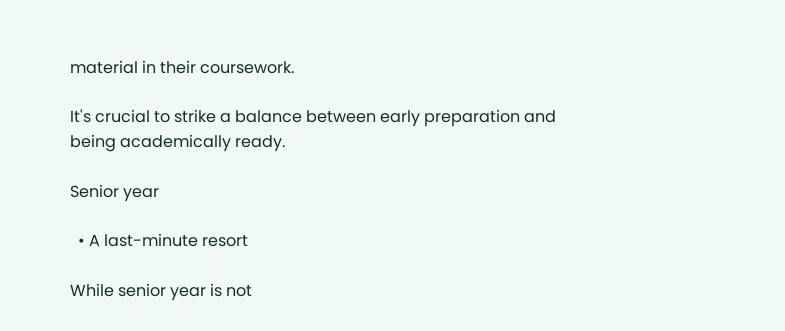material in their coursework.

It's crucial to strike a balance between early preparation and being academically ready.

Senior year

  • A last-minute resort

While senior year is not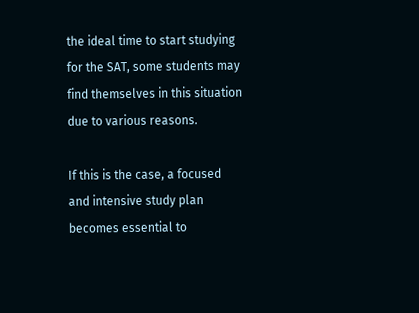the ideal time to start studying for the SAT, some students may find themselves in this situation due to various reasons.

If this is the case, a focused and intensive study plan becomes essential to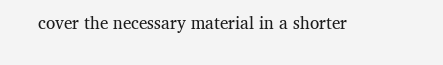cover the necessary material in a shorter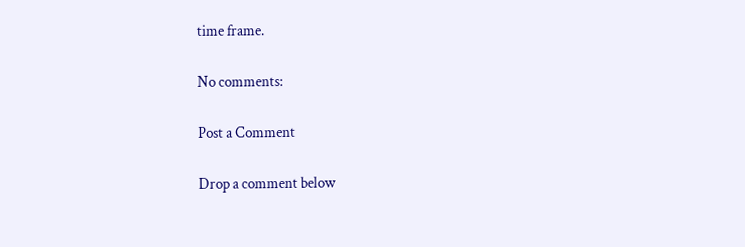time frame.

No comments:

Post a Comment

Drop a comment below